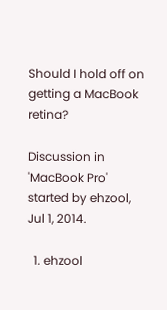Should I hold off on getting a MacBook retina?

Discussion in 'MacBook Pro' started by ehzool, Jul 1, 2014.

  1. ehzool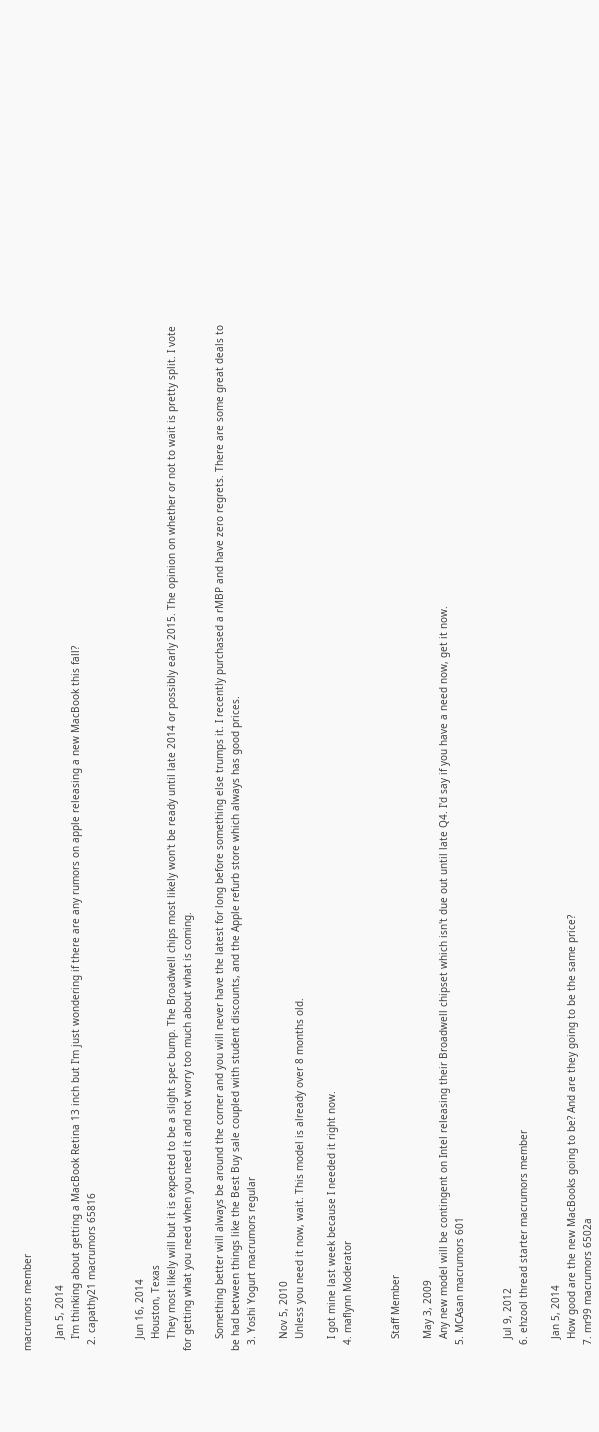macrumors member

    Jan 5, 2014
    I'm thinking about getting a MacBook Retina 13 inch but I'm just wondering if there are any rumors on apple releasing a new MacBook this fall?
  2. capathy21 macrumors 65816


    Jun 16, 2014
    Houston, Texas
    They most likely will but it is expected to be a slight spec bump. The Broadwell chips most likely won't be ready until late 2014 or possibly early 2015. The opinion on whether or not to wait is pretty split. I vote for getting what you need when you need it and not worry too much about what is coming.

    Something better will always be around the corner and you will never have the latest for long before something else trumps it. I recently purchased a rMBP and have zero regrets. There are some great deals to be had between things like the Best Buy sale coupled with student discounts, and the Apple refurb store which always has good prices.
  3. Yoshi Yogurt macrumors regular

    Nov 5, 2010
    Unless you need it now, wait. This model is already over 8 months old.

    I got mine last week because I needed it right now.
  4. maflynn Moderator


    Staff Member

    May 3, 2009
    Any new model will be contingent on Intel releasing their Broadwell chipset which isn't due out until late Q4. I'd say if you have a need now, get it now.
  5. MCAsan macrumors 601


    Jul 9, 2012
  6. ehzool thread starter macrumors member

    Jan 5, 2014
    How good are the new MacBooks going to be? And are they going to be the same price?
  7. mr99 macrumors 6502a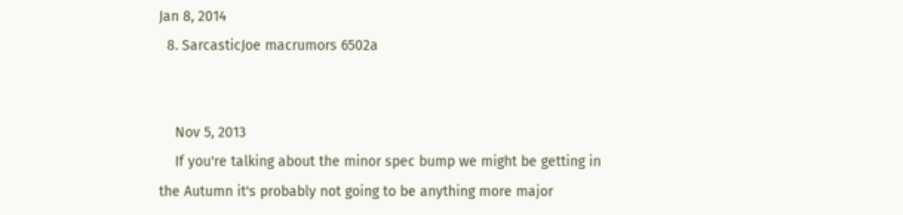Jan 8, 2014
  8. SarcasticJoe macrumors 6502a


    Nov 5, 2013
    If you're talking about the minor spec bump we might be getting in the Autumn it's probably not going to be anything more major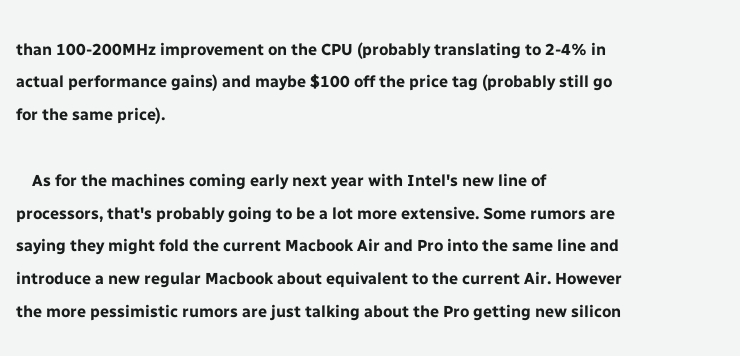than 100-200MHz improvement on the CPU (probably translating to 2-4% in actual performance gains) and maybe $100 off the price tag (probably still go for the same price).

    As for the machines coming early next year with Intel's new line of processors, that's probably going to be a lot more extensive. Some rumors are saying they might fold the current Macbook Air and Pro into the same line and introduce a new regular Macbook about equivalent to the current Air. However the more pessimistic rumors are just talking about the Pro getting new silicon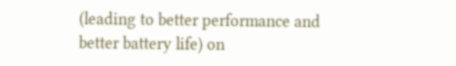(leading to better performance and better battery life) on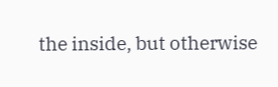the inside, but otherwise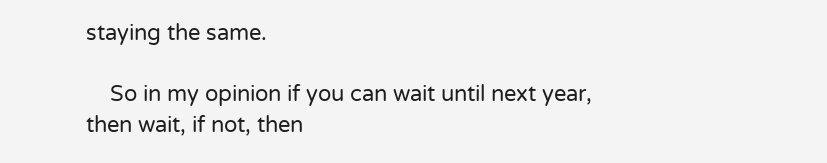staying the same.

    So in my opinion if you can wait until next year, then wait, if not, then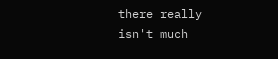there really isn't much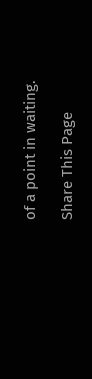of a point in waiting.

Share This Page